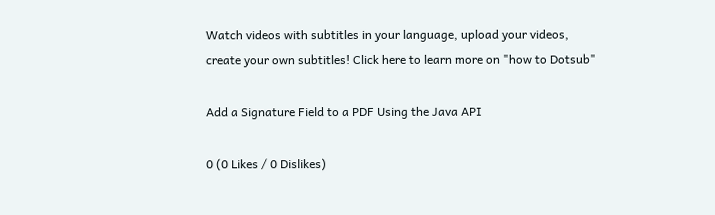Watch videos with subtitles in your language, upload your videos, create your own subtitles! Click here to learn more on "how to Dotsub"

Add a Signature Field to a PDF Using the Java API

0 (0 Likes / 0 Dislikes)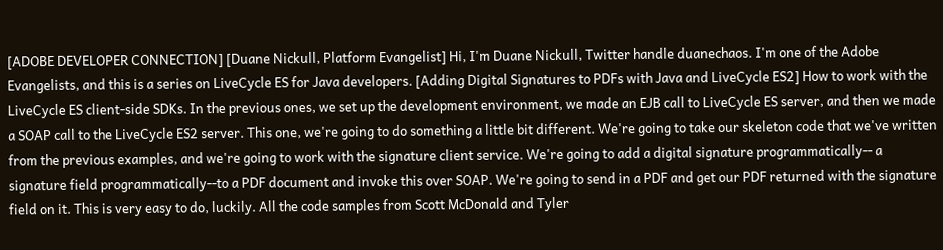[ADOBE DEVELOPER CONNECTION] [Duane Nickull, Platform Evangelist] Hi, I'm Duane Nickull, Twitter handle duanechaos. I'm one of the Adobe Evangelists, and this is a series on LiveCycle ES for Java developers. [Adding Digital Signatures to PDFs with Java and LiveCycle ES2] How to work with the LiveCycle ES client-side SDKs. In the previous ones, we set up the development environment, we made an EJB call to LiveCycle ES server, and then we made a SOAP call to the LiveCycle ES2 server. This one, we're going to do something a little bit different. We're going to take our skeleton code that we've written from the previous examples, and we're going to work with the signature client service. We're going to add a digital signature programmatically-- a signature field programmatically--to a PDF document and invoke this over SOAP. We're going to send in a PDF and get our PDF returned with the signature field on it. This is very easy to do, luckily. All the code samples from Scott McDonald and Tyler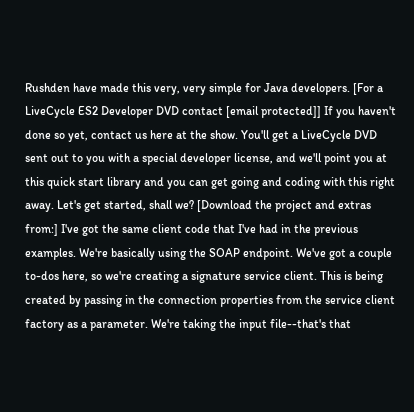Rushden have made this very, very simple for Java developers. [For a LiveCycle ES2 Developer DVD contact [email protected]] If you haven't done so yet, contact us here at the show. You'll get a LiveCycle DVD sent out to you with a special developer license, and we'll point you at this quick start library and you can get going and coding with this right away. Let's get started, shall we? [Download the project and extras from:] I've got the same client code that I've had in the previous examples. We're basically using the SOAP endpoint. We've got a couple to-dos here, so we're creating a signature service client. This is being created by passing in the connection properties from the service client factory as a parameter. We're taking the input file--that's that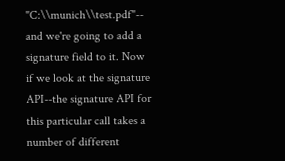"C:\\munich\\test.pdf"-- and we're going to add a signature field to it. Now if we look at the signature API--the signature API for this particular call takes a number of different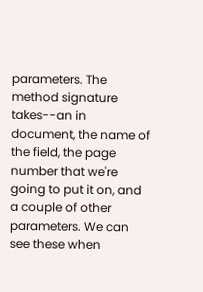parameters. The method signature takes--an in document, the name of the field, the page number that we're going to put it on, and a couple of other parameters. We can see these when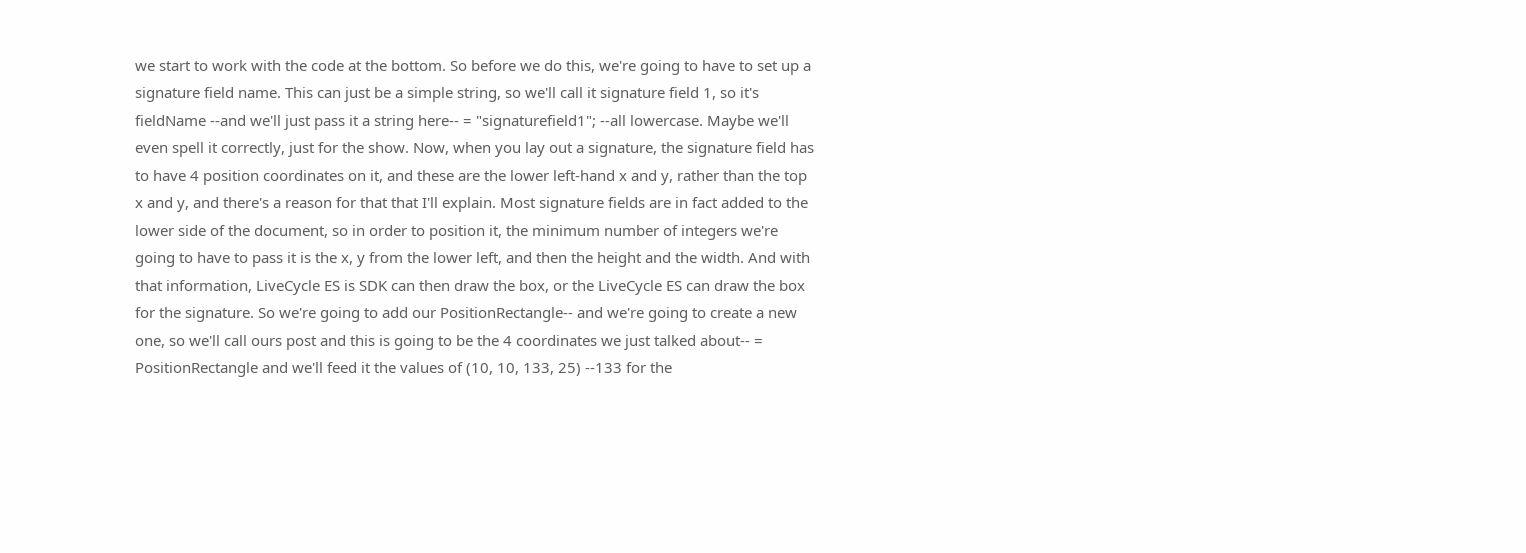we start to work with the code at the bottom. So before we do this, we're going to have to set up a signature field name. This can just be a simple string, so we'll call it signature field 1, so it's fieldName --and we'll just pass it a string here-- = "signaturefield1"; --all lowercase. Maybe we'll even spell it correctly, just for the show. Now, when you lay out a signature, the signature field has to have 4 position coordinates on it, and these are the lower left-hand x and y, rather than the top x and y, and there's a reason for that that I'll explain. Most signature fields are in fact added to the lower side of the document, so in order to position it, the minimum number of integers we're going to have to pass it is the x, y from the lower left, and then the height and the width. And with that information, LiveCycle ES is SDK can then draw the box, or the LiveCycle ES can draw the box for the signature. So we're going to add our PositionRectangle-- and we're going to create a new one, so we'll call ours post and this is going to be the 4 coordinates we just talked about-- = PositionRectangle and we'll feed it the values of (10, 10, 133, 25) --133 for the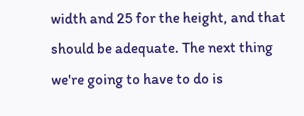width and 25 for the height, and that should be adequate. The next thing we're going to have to do is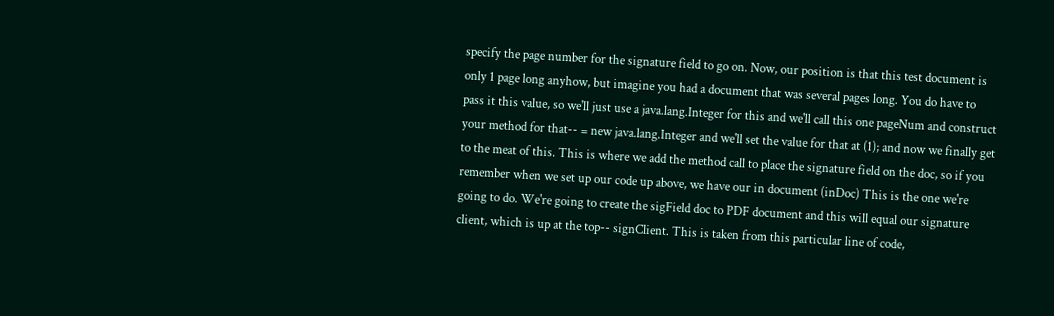specify the page number for the signature field to go on. Now, our position is that this test document is only 1 page long anyhow, but imagine you had a document that was several pages long. You do have to pass it this value, so we'll just use a java.lang.Integer for this and we'll call this one pageNum and construct your method for that-- = new java.lang.Integer and we'll set the value for that at (1); and now we finally get to the meat of this. This is where we add the method call to place the signature field on the doc, so if you remember when we set up our code up above, we have our in document (inDoc) This is the one we're going to do. We're going to create the sigField doc to PDF document and this will equal our signature client, which is up at the top-- signClient. This is taken from this particular line of code,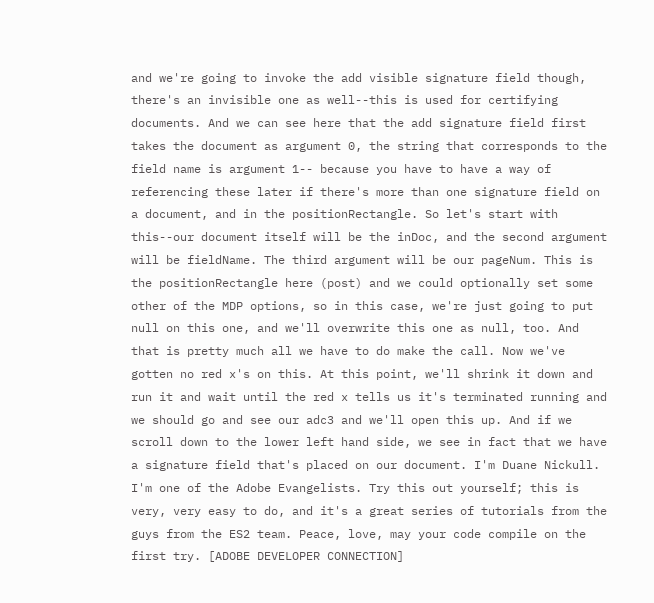and we're going to invoke the add visible signature field though, there's an invisible one as well--this is used for certifying documents. And we can see here that the add signature field first takes the document as argument 0, the string that corresponds to the field name is argument 1-- because you have to have a way of referencing these later if there's more than one signature field on a document, and in the positionRectangle. So let's start with this--our document itself will be the inDoc, and the second argument will be fieldName. The third argument will be our pageNum. This is the positionRectangle here (post) and we could optionally set some other of the MDP options, so in this case, we're just going to put null on this one, and we'll overwrite this one as null, too. And that is pretty much all we have to do make the call. Now we've gotten no red x's on this. At this point, we'll shrink it down and run it and wait until the red x tells us it's terminated running and we should go and see our adc3 and we'll open this up. And if we scroll down to the lower left hand side, we see in fact that we have a signature field that's placed on our document. I'm Duane Nickull. I'm one of the Adobe Evangelists. Try this out yourself; this is very, very easy to do, and it's a great series of tutorials from the guys from the ES2 team. Peace, love, may your code compile on the first try. [ADOBE DEVELOPER CONNECTION]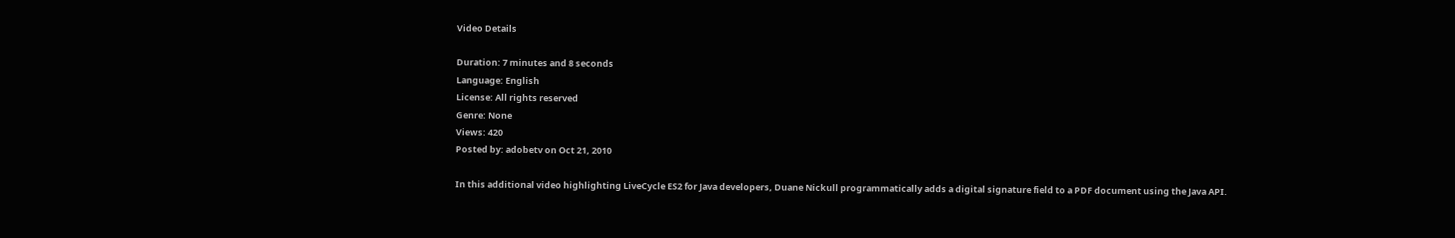Video Details

Duration: 7 minutes and 8 seconds
Language: English
License: All rights reserved
Genre: None
Views: 420
Posted by: adobetv on Oct 21, 2010

In this additional video highlighting LiveCycle ES2 for Java developers, Duane Nickull programmatically adds a digital signature field to a PDF document using the Java API.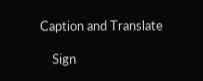Caption and Translate

    Sign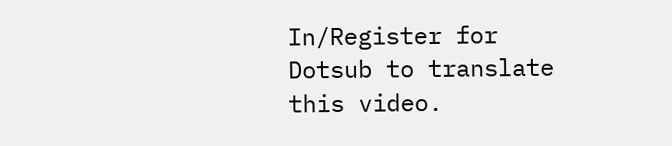In/Register for Dotsub to translate this video.